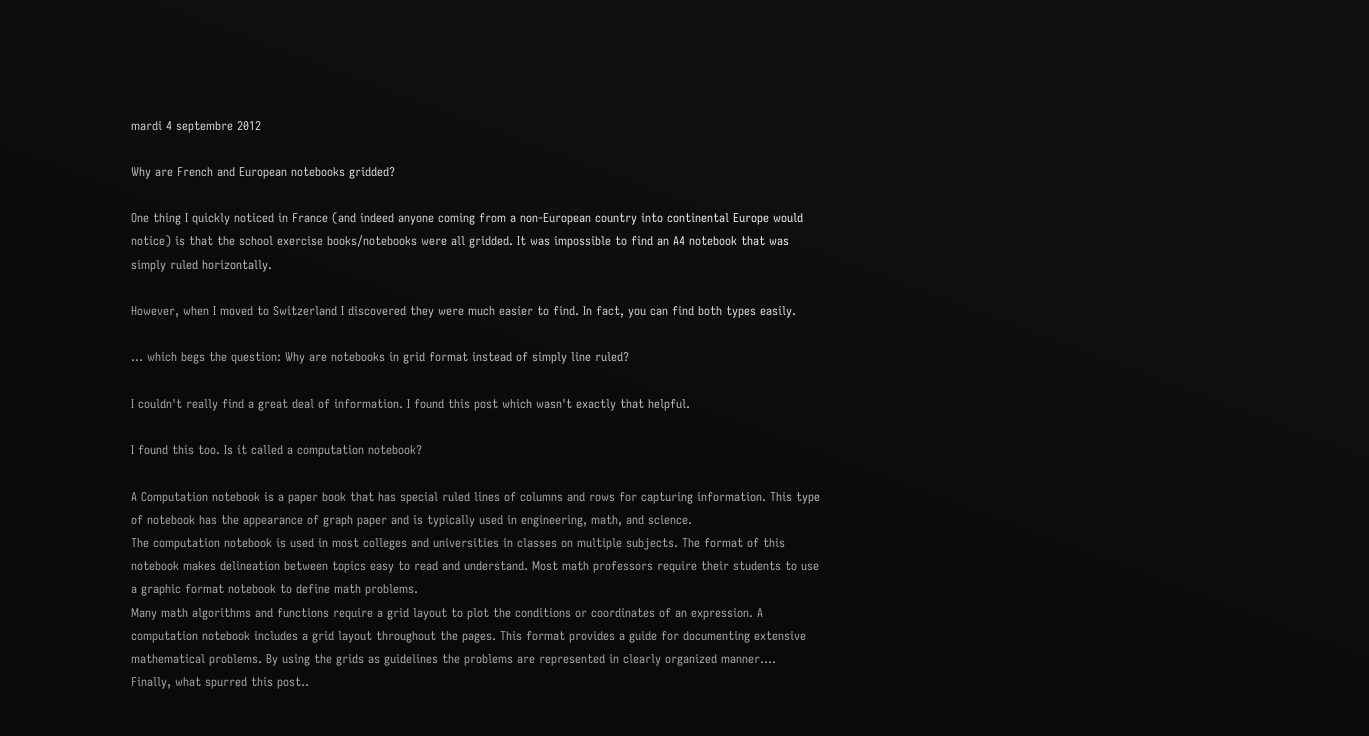mardi 4 septembre 2012

Why are French and European notebooks gridded?

One thing I quickly noticed in France (and indeed anyone coming from a non-European country into continental Europe would notice) is that the school exercise books/notebooks were all gridded. It was impossible to find an A4 notebook that was simply ruled horizontally.

However, when I moved to Switzerland I discovered they were much easier to find. In fact, you can find both types easily.

... which begs the question: Why are notebooks in grid format instead of simply line ruled?

I couldn't really find a great deal of information. I found this post which wasn't exactly that helpful.

I found this too. Is it called a computation notebook?

A Computation notebook is a paper book that has special ruled lines of columns and rows for capturing information. This type of notebook has the appearance of graph paper and is typically used in engineering, math, and science.
The computation notebook is used in most colleges and universities in classes on multiple subjects. The format of this notebook makes delineation between topics easy to read and understand. Most math professors require their students to use a graphic format notebook to define math problems.
Many math algorithms and functions require a grid layout to plot the conditions or coordinates of an expression. A computation notebook includes a grid layout throughout the pages. This format provides a guide for documenting extensive mathematical problems. By using the grids as guidelines the problems are represented in clearly organized manner....
Finally, what spurred this post..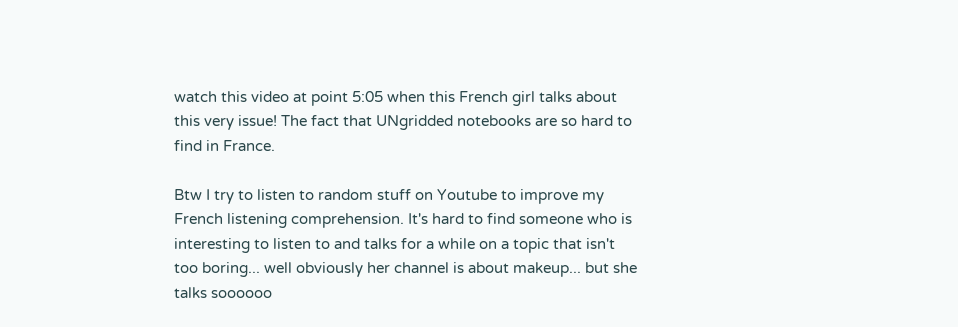watch this video at point 5:05 when this French girl talks about this very issue! The fact that UNgridded notebooks are so hard to find in France.

Btw I try to listen to random stuff on Youtube to improve my French listening comprehension. It's hard to find someone who is interesting to listen to and talks for a while on a topic that isn't too boring... well obviously her channel is about makeup... but she talks soooooo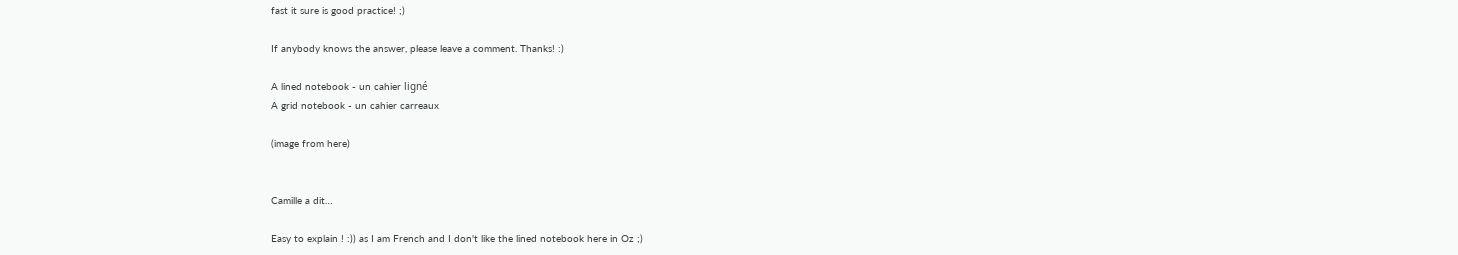fast it sure is good practice! ;)

If anybody knows the answer, please leave a comment. Thanks! :)

A lined notebook - un cahier ligné
A grid notebook - un cahier carreaux

(image from here)


Camille a dit…

Easy to explain ! :)) as I am French and I don't like the lined notebook here in Oz ;)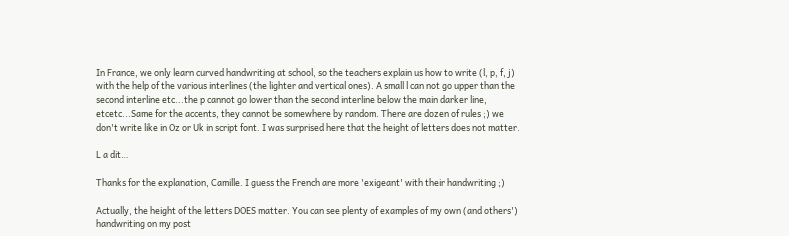In France, we only learn curved handwriting at school, so the teachers explain us how to write (l, p, f, j) with the help of the various interlines (the lighter and vertical ones). A small l can not go upper than the second interline etc...the p cannot go lower than the second interline below the main darker line, etcetc...Same for the accents, they cannot be somewhere by random. There are dozen of rules ;) we don't write like in Oz or Uk in script font. I was surprised here that the height of letters does not matter.

L a dit…

Thanks for the explanation, Camille. I guess the French are more 'exigeant' with their handwriting ;)

Actually, the height of the letters DOES matter. You can see plenty of examples of my own (and others') handwriting on my post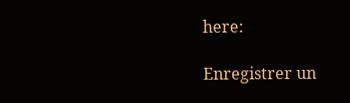here:

Enregistrer un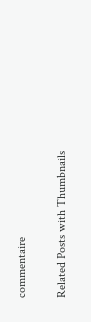commentaire

Related Posts with Thumbnails